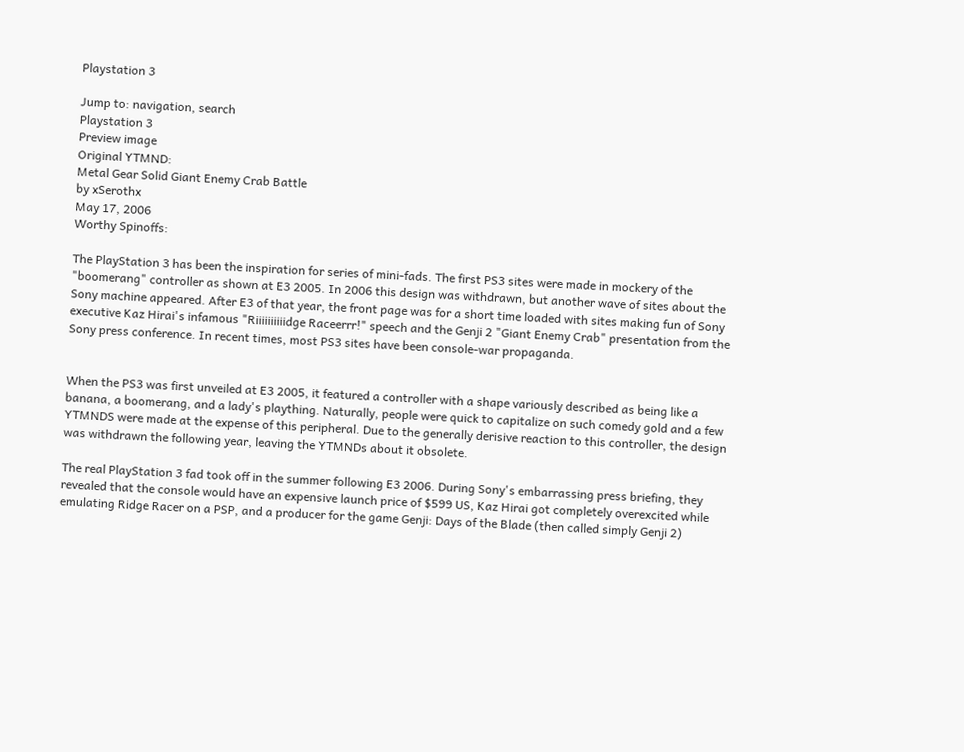Playstation 3

Jump to: navigation, search
Playstation 3
Preview image
Original YTMND:
Metal Gear Solid Giant Enemy Crab Battle
by xSerothx
May 17, 2006
Worthy Spinoffs:

The PlayStation 3 has been the inspiration for series of mini-fads. The first PS3 sites were made in mockery of the "boomerang" controller as shown at E3 2005. In 2006 this design was withdrawn, but another wave of sites about the Sony machine appeared. After E3 of that year, the front page was for a short time loaded with sites making fun of Sony executive Kaz Hirai's infamous "Riiiiiiiiiidge Raceerrr!" speech and the Genji 2 "Giant Enemy Crab" presentation from the Sony press conference. In recent times, most PS3 sites have been console-war propaganda.


When the PS3 was first unveiled at E3 2005, it featured a controller with a shape variously described as being like a banana, a boomerang, and a lady's plaything. Naturally, people were quick to capitalize on such comedy gold and a few YTMNDS were made at the expense of this peripheral. Due to the generally derisive reaction to this controller, the design was withdrawn the following year, leaving the YTMNDs about it obsolete.

The real PlayStation 3 fad took off in the summer following E3 2006. During Sony's embarrassing press briefing, they revealed that the console would have an expensive launch price of $599 US, Kaz Hirai got completely overexcited while emulating Ridge Racer on a PSP, and a producer for the game Genji: Days of the Blade (then called simply Genji 2)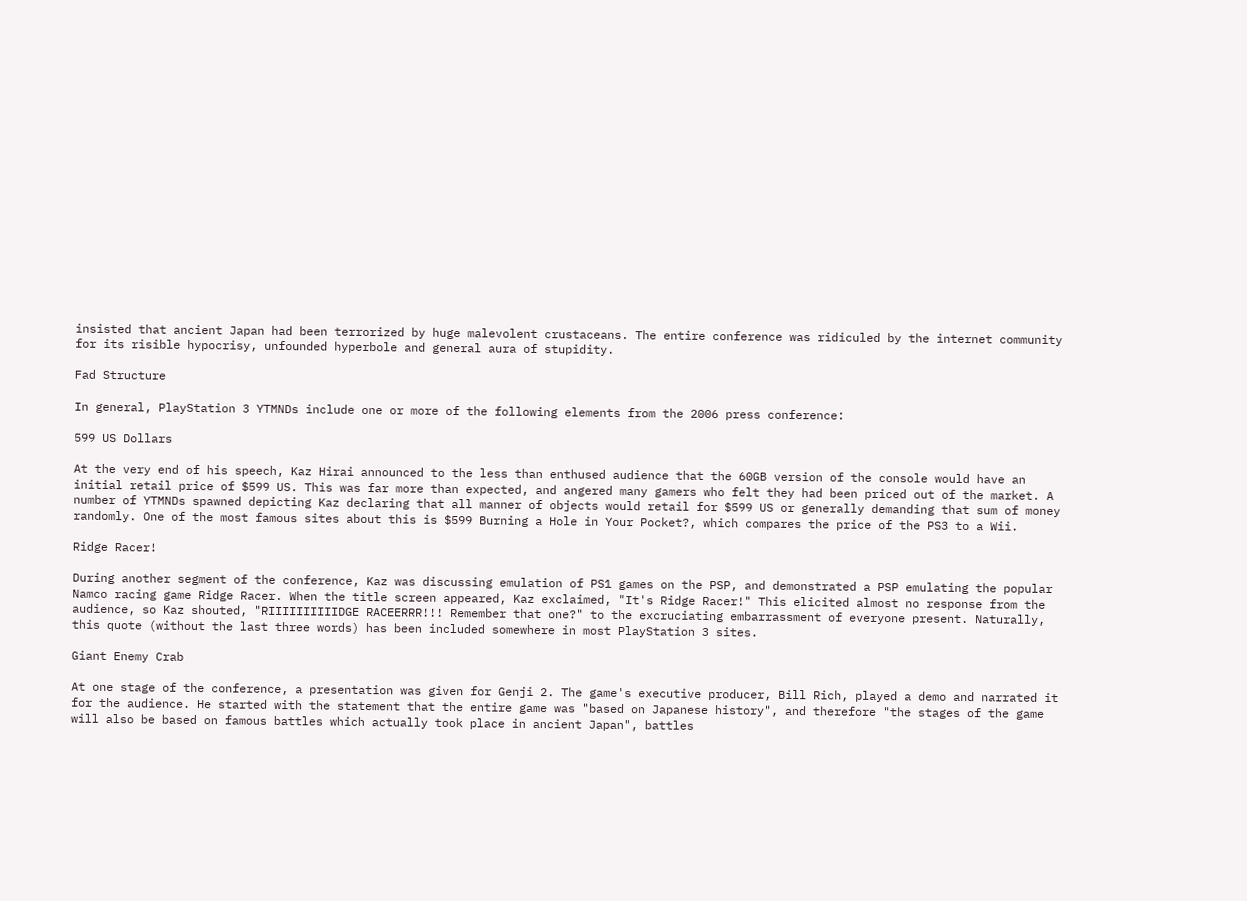insisted that ancient Japan had been terrorized by huge malevolent crustaceans. The entire conference was ridiculed by the internet community for its risible hypocrisy, unfounded hyperbole and general aura of stupidity.

Fad Structure

In general, PlayStation 3 YTMNDs include one or more of the following elements from the 2006 press conference:

599 US Dollars

At the very end of his speech, Kaz Hirai announced to the less than enthused audience that the 60GB version of the console would have an initial retail price of $599 US. This was far more than expected, and angered many gamers who felt they had been priced out of the market. A number of YTMNDs spawned depicting Kaz declaring that all manner of objects would retail for $599 US or generally demanding that sum of money randomly. One of the most famous sites about this is $599 Burning a Hole in Your Pocket?, which compares the price of the PS3 to a Wii.

Ridge Racer!

During another segment of the conference, Kaz was discussing emulation of PS1 games on the PSP, and demonstrated a PSP emulating the popular Namco racing game Ridge Racer. When the title screen appeared, Kaz exclaimed, "It's Ridge Racer!" This elicited almost no response from the audience, so Kaz shouted, "RIIIIIIIIIIDGE RACEERRR!!! Remember that one?" to the excruciating embarrassment of everyone present. Naturally, this quote (without the last three words) has been included somewhere in most PlayStation 3 sites.

Giant Enemy Crab

At one stage of the conference, a presentation was given for Genji 2. The game's executive producer, Bill Rich, played a demo and narrated it for the audience. He started with the statement that the entire game was "based on Japanese history", and therefore "the stages of the game will also be based on famous battles which actually took place in ancient Japan", battles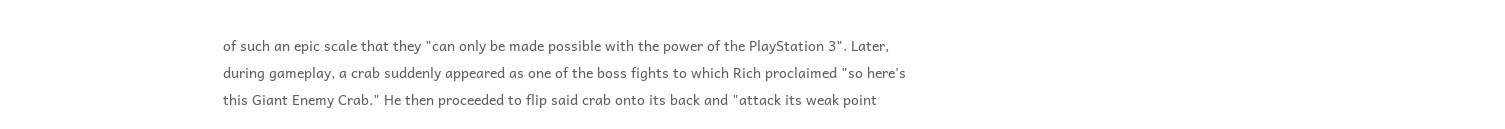of such an epic scale that they "can only be made possible with the power of the PlayStation 3". Later, during gameplay, a crab suddenly appeared as one of the boss fights to which Rich proclaimed "so here's this Giant Enemy Crab." He then proceeded to flip said crab onto its back and "attack its weak point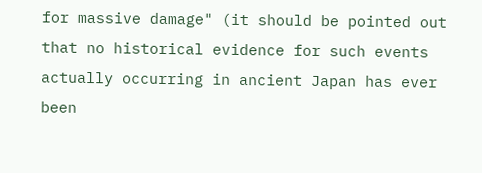for massive damage" (it should be pointed out that no historical evidence for such events actually occurring in ancient Japan has ever been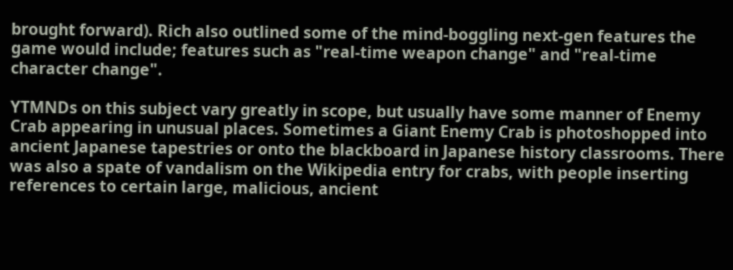brought forward). Rich also outlined some of the mind-boggling next-gen features the game would include; features such as "real-time weapon change" and "real-time character change".

YTMNDs on this subject vary greatly in scope, but usually have some manner of Enemy Crab appearing in unusual places. Sometimes a Giant Enemy Crab is photoshopped into ancient Japanese tapestries or onto the blackboard in Japanese history classrooms. There was also a spate of vandalism on the Wikipedia entry for crabs, with people inserting references to certain large, malicious, ancient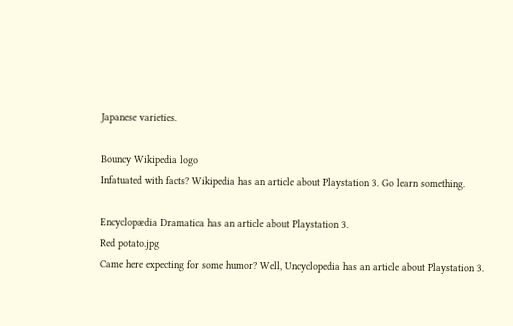Japanese varieties.

Bouncy Wikipedia logo
Infatuated with facts? Wikipedia has an article about Playstation 3. Go learn something.

Encyclopædia Dramatica has an article about Playstation 3.
Red potato.jpg
Came here expecting for some humor? Well, Uncyclopedia has an article about Playstation 3.